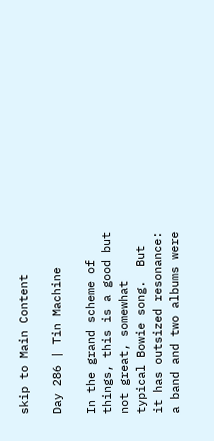skip to Main Content

Day 286 | Tin Machine

In the grand scheme of things, this is a good but not great, somewhat typical Bowie song.  But it has outsized resonance: a band and two albums were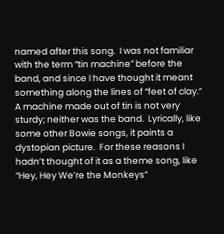named after this song.  I was not familiar with the term “tin machine” before the band, and since I have thought it meant something along the lines of “feet of clay.”  A machine made out of tin is not very sturdy; neither was the band.  Lyrically, like some other Bowie songs, it paints a dystopian picture.  For these reasons I hadn’t thought of it as a theme song, like “Hey, Hey We’re the Monkeys”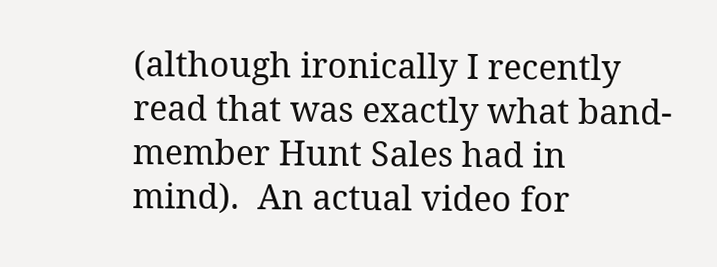(although ironically I recently read that was exactly what band-member Hunt Sales had in mind).  An actual video for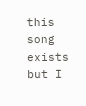this song exists but I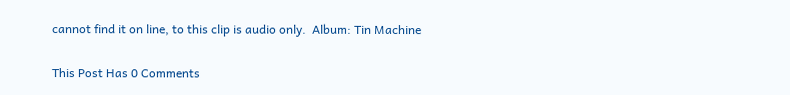cannot find it on line, to this clip is audio only.  Album: Tin Machine

This Post Has 0 Comments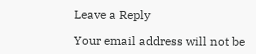Leave a Reply

Your email address will not be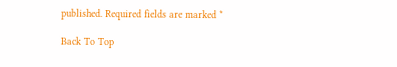published. Required fields are marked *

Back To Top